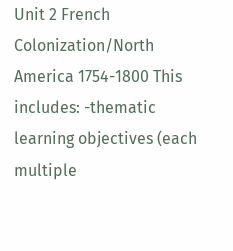Unit 2 French Colonization/North America 1754-1800 This includes: -thematic learning objectives (each multiple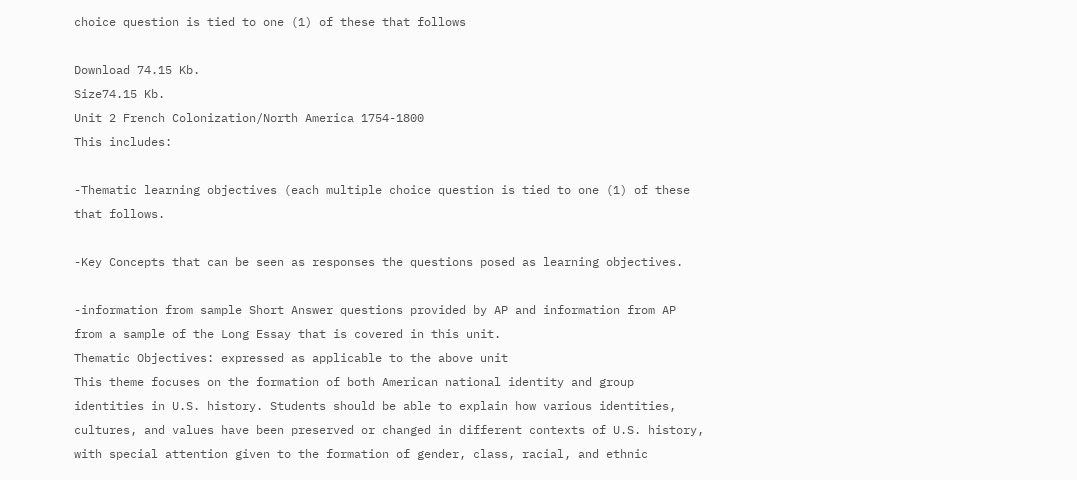choice question is tied to one (1) of these that follows

Download 74.15 Kb.
Size74.15 Kb.
Unit 2 French Colonization/North America 1754-1800
This includes:

-Thematic learning objectives (each multiple choice question is tied to one (1) of these that follows.

-Key Concepts that can be seen as responses the questions posed as learning objectives.

-information from sample Short Answer questions provided by AP and information from AP from a sample of the Long Essay that is covered in this unit.
Thematic Objectives: expressed as applicable to the above unit
This theme focuses on the formation of both American national identity and group identities in U.S. history. Students should be able to explain how various identities, cultures, and values have been preserved or changed in different contexts of U.S. history, with special attention given to the formation of gender, class, racial, and ethnic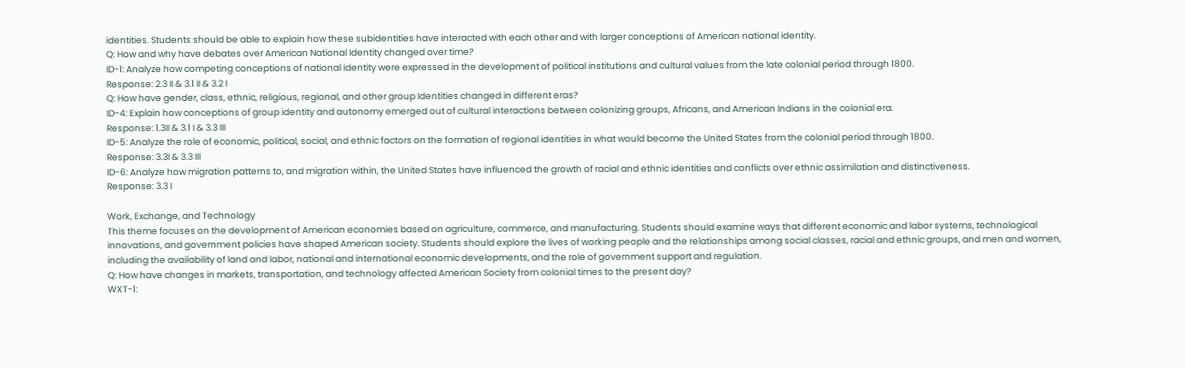identities. Students should be able to explain how these subidentities have interacted with each other and with larger conceptions of American national identity.
Q: How and why have debates over American National Identity changed over time?
ID-1: Analyze how competing conceptions of national identity were expressed in the development of political institutions and cultural values from the late colonial period through 1800.
Response: 2.3 II & 3.1 II & 3.2 I
Q: How have gender, class, ethnic, religious, regional, and other group Identities changed in different eras?
ID-4: Explain how conceptions of group identity and autonomy emerged out of cultural interactions between colonizing groups, Africans, and American Indians in the colonial era.
Response: 1.3II & 3.1 I & 3.3 III
ID-5: Analyze the role of economic, political, social, and ethnic factors on the formation of regional identities in what would become the United States from the colonial period through 1800.
Response: 3.3I & 3.3 III
ID-6: Analyze how migration patterns to, and migration within, the United States have influenced the growth of racial and ethnic identities and conflicts over ethnic assimilation and distinctiveness.
Response: 3.3 I

Work, Exchange, and Technology
This theme focuses on the development of American economies based on agriculture, commerce, and manufacturing. Students should examine ways that different economic and labor systems, technological innovations, and government policies have shaped American society. Students should explore the lives of working people and the relationships among social classes, racial and ethnic groups, and men and women, including the availability of land and labor, national and international economic developments, and the role of government support and regulation.
Q: How have changes in markets, transportation, and technology affected American Society from colonial times to the present day?
WXT-1: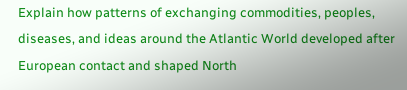Explain how patterns of exchanging commodities, peoples, diseases, and ideas around the Atlantic World developed after European contact and shaped North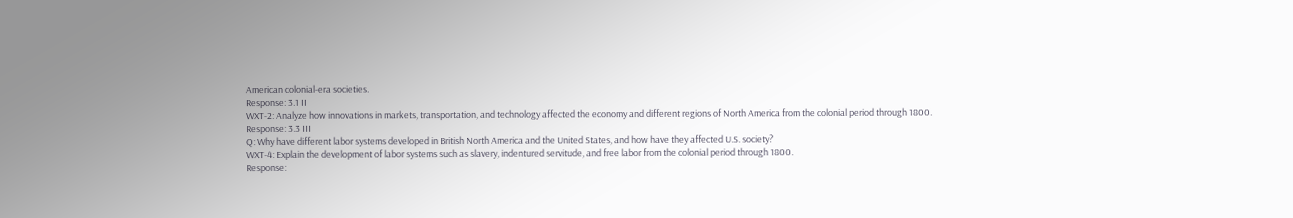American colonial-era societies.
Response: 3.1 II
WXT-2: Analyze how innovations in markets, transportation, and technology affected the economy and different regions of North America from the colonial period through 1800.
Response: 3.3 III
Q: Why have different labor systems developed in British North America and the United States, and how have they affected U.S. society?
WXT-4: Explain the development of labor systems such as slavery, indentured servitude, and free labor from the colonial period through 1800.
Response: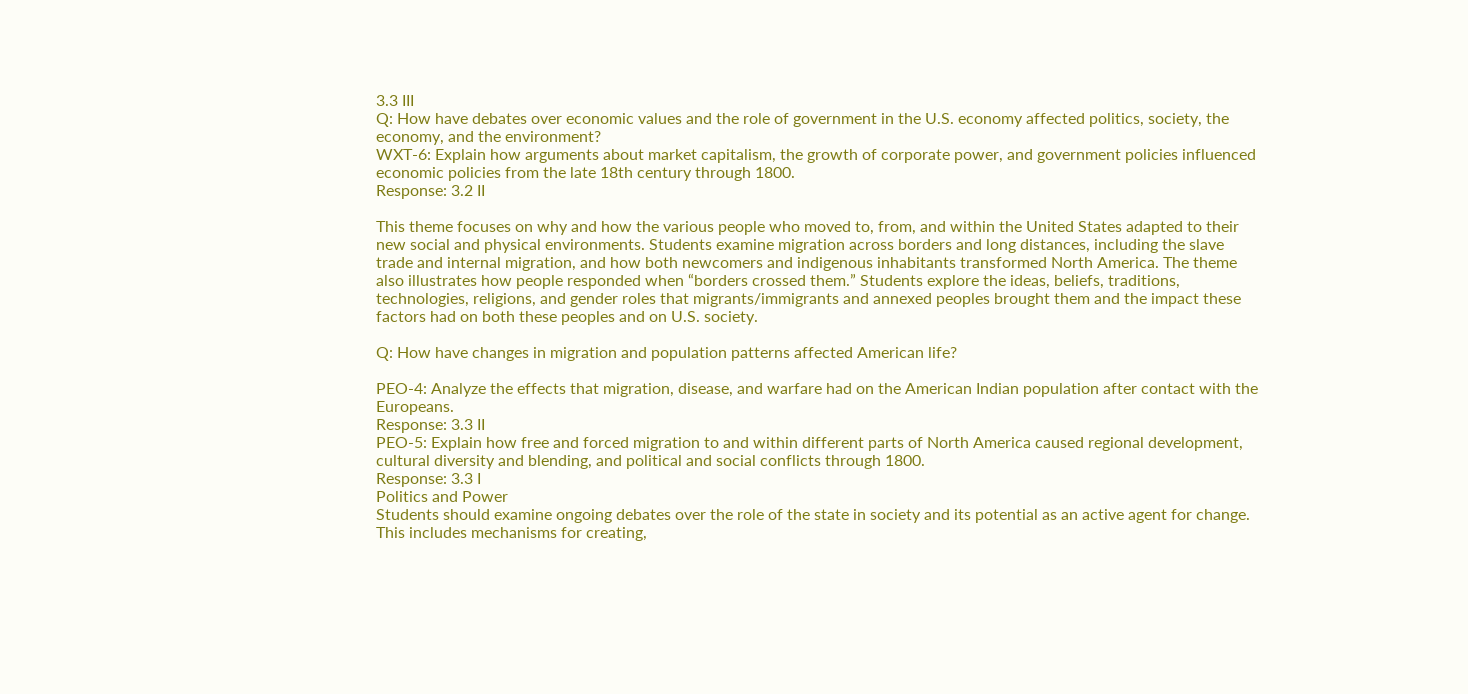3.3 III
Q: How have debates over economic values and the role of government in the U.S. economy affected politics, society, the economy, and the environment?
WXT-6: Explain how arguments about market capitalism, the growth of corporate power, and government policies influenced economic policies from the late 18th century through 1800.
Response: 3.2 II

This theme focuses on why and how the various people who moved to, from, and within the United States adapted to their new social and physical environments. Students examine migration across borders and long distances, including the slave trade and internal migration, and how both newcomers and indigenous inhabitants transformed North America. The theme also illustrates how people responded when “borders crossed them.” Students explore the ideas, beliefs, traditions, technologies, religions, and gender roles that migrants/immigrants and annexed peoples brought them and the impact these factors had on both these peoples and on U.S. society.

Q: How have changes in migration and population patterns affected American life?

PEO-4: Analyze the effects that migration, disease, and warfare had on the American Indian population after contact with the Europeans.
Response: 3.3 II
PEO-5: Explain how free and forced migration to and within different parts of North America caused regional development, cultural diversity and blending, and political and social conflicts through 1800.
Response: 3.3 I
Politics and Power
Students should examine ongoing debates over the role of the state in society and its potential as an active agent for change. This includes mechanisms for creating,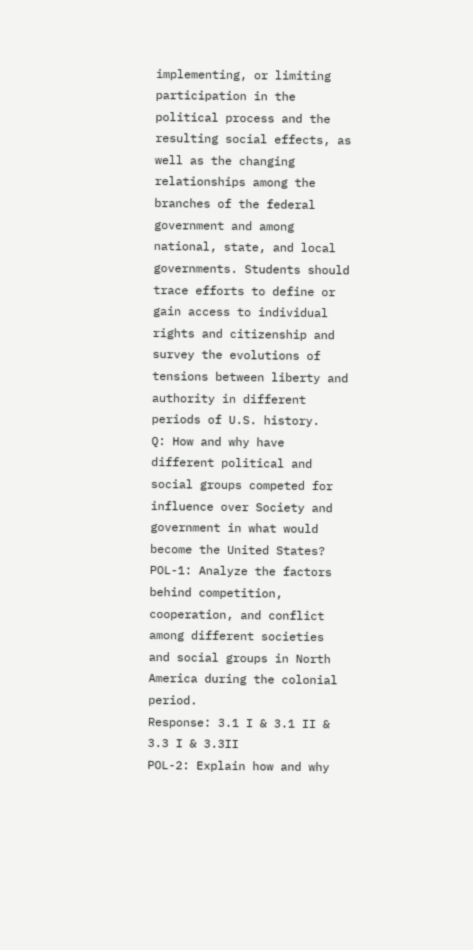implementing, or limiting participation in the political process and the resulting social effects, as well as the changing relationships among the branches of the federal government and among national, state, and local governments. Students should trace efforts to define or gain access to individual rights and citizenship and survey the evolutions of tensions between liberty and authority in different periods of U.S. history.
Q: How and why have different political and social groups competed for influence over Society and government in what would become the United States?
POL-1: Analyze the factors behind competition, cooperation, and conflict among different societies and social groups in North America during the colonial period.
Response: 3.1 I & 3.1 II & 3.3 I & 3.3II
POL-2: Explain how and why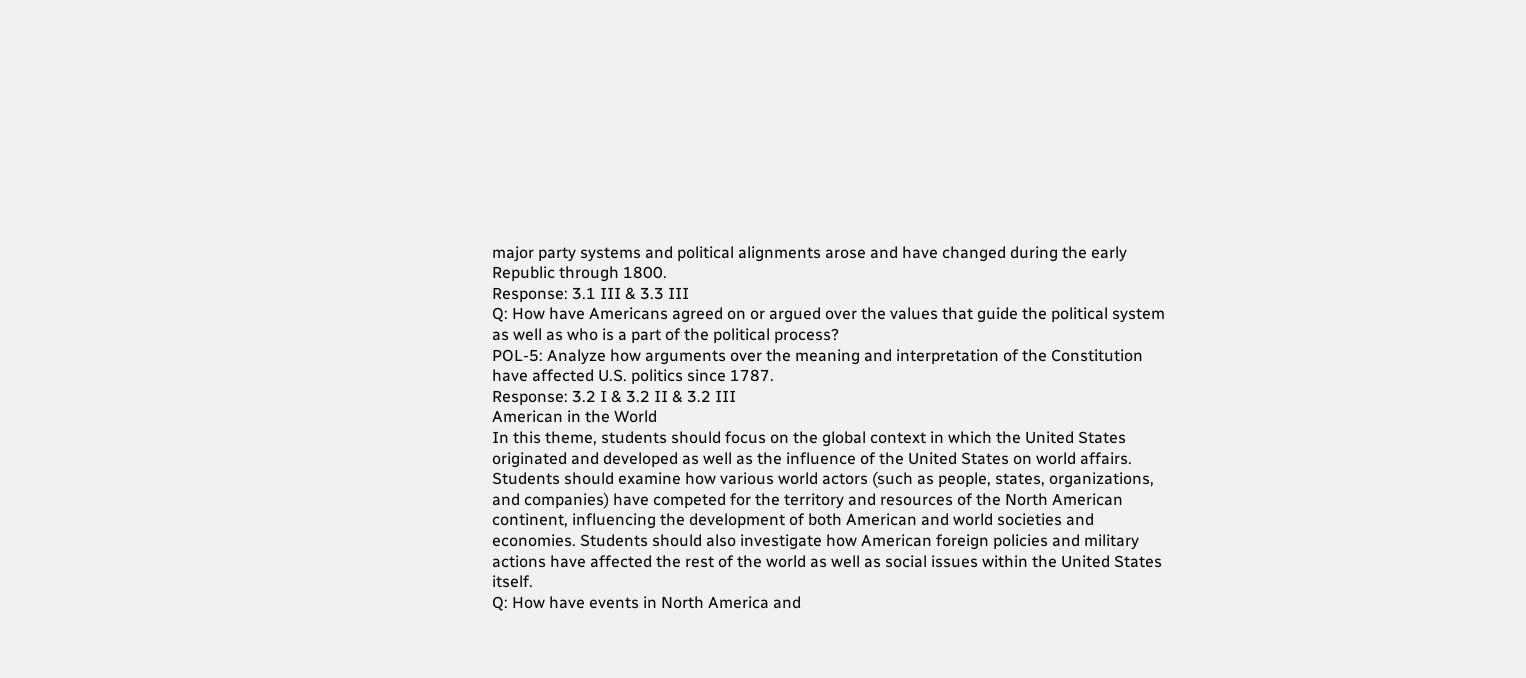major party systems and political alignments arose and have changed during the early Republic through 1800.
Response: 3.1 III & 3.3 III
Q: How have Americans agreed on or argued over the values that guide the political system as well as who is a part of the political process?
POL-5: Analyze how arguments over the meaning and interpretation of the Constitution have affected U.S. politics since 1787.
Response: 3.2 I & 3.2 II & 3.2 III
American in the World
In this theme, students should focus on the global context in which the United States originated and developed as well as the influence of the United States on world affairs. Students should examine how various world actors (such as people, states, organizations, and companies) have competed for the territory and resources of the North American continent, influencing the development of both American and world societies and economies. Students should also investigate how American foreign policies and military actions have affected the rest of the world as well as social issues within the United States itself.
Q: How have events in North America and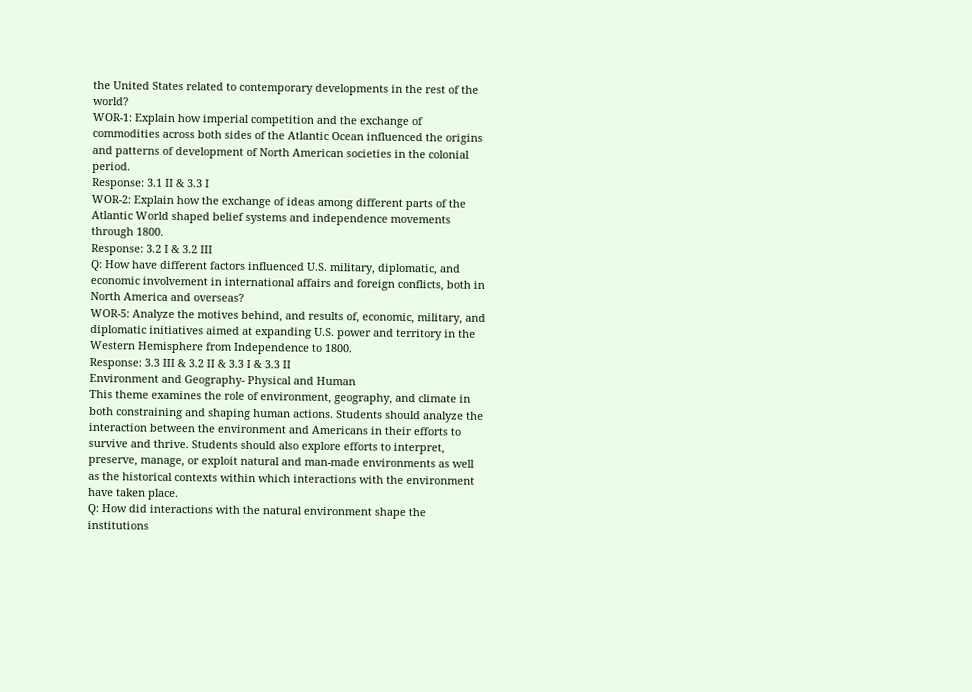the United States related to contemporary developments in the rest of the world?
WOR-1: Explain how imperial competition and the exchange of commodities across both sides of the Atlantic Ocean influenced the origins and patterns of development of North American societies in the colonial period.
Response: 3.1 II & 3.3 I
WOR-2: Explain how the exchange of ideas among different parts of the Atlantic World shaped belief systems and independence movements through 1800.
Response: 3.2 I & 3.2 III
Q: How have different factors influenced U.S. military, diplomatic, and economic involvement in international affairs and foreign conflicts, both in North America and overseas?
WOR-5: Analyze the motives behind, and results of, economic, military, and diplomatic initiatives aimed at expanding U.S. power and territory in the Western Hemisphere from Independence to 1800.
Response: 3.3 III & 3.2 II & 3.3 I & 3.3 II
Environment and Geography- Physical and Human
This theme examines the role of environment, geography, and climate in both constraining and shaping human actions. Students should analyze the interaction between the environment and Americans in their efforts to survive and thrive. Students should also explore efforts to interpret, preserve, manage, or exploit natural and man-made environments as well as the historical contexts within which interactions with the environment have taken place.
Q: How did interactions with the natural environment shape the institutions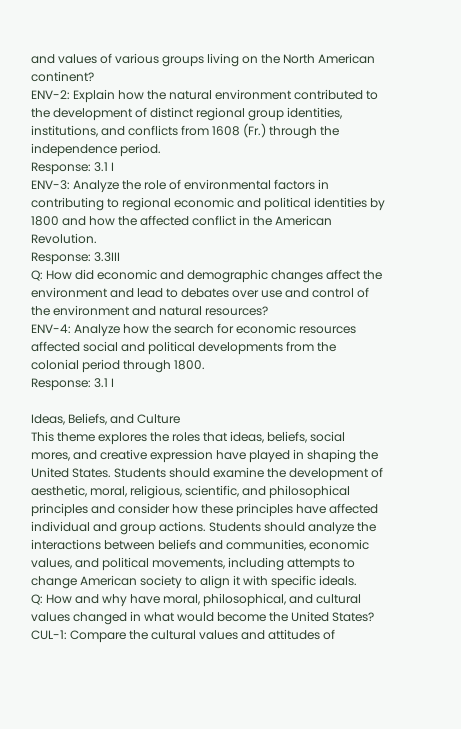and values of various groups living on the North American continent?
ENV-2: Explain how the natural environment contributed to the development of distinct regional group identities, institutions, and conflicts from 1608 (Fr.) through the independence period.
Response: 3.1 I
ENV-3: Analyze the role of environmental factors in contributing to regional economic and political identities by 1800 and how the affected conflict in the American Revolution.
Response: 3.3III
Q: How did economic and demographic changes affect the environment and lead to debates over use and control of the environment and natural resources?
ENV-4: Analyze how the search for economic resources affected social and political developments from the colonial period through 1800.
Response: 3.1 I

Ideas, Beliefs, and Culture
This theme explores the roles that ideas, beliefs, social mores, and creative expression have played in shaping the United States. Students should examine the development of aesthetic, moral, religious, scientific, and philosophical principles and consider how these principles have affected individual and group actions. Students should analyze the interactions between beliefs and communities, economic values, and political movements, including attempts to change American society to align it with specific ideals.
Q: How and why have moral, philosophical, and cultural values changed in what would become the United States?
CUL-1: Compare the cultural values and attitudes of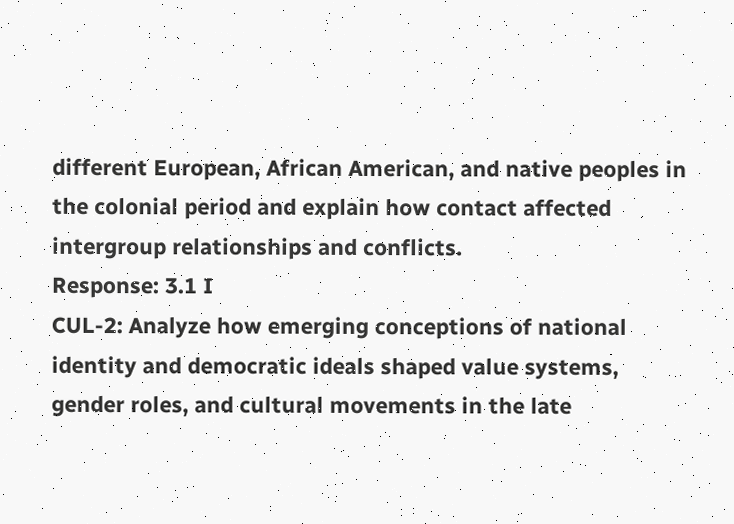different European, African American, and native peoples in the colonial period and explain how contact affected intergroup relationships and conflicts.
Response: 3.1 I
CUL-2: Analyze how emerging conceptions of national identity and democratic ideals shaped value systems, gender roles, and cultural movements in the late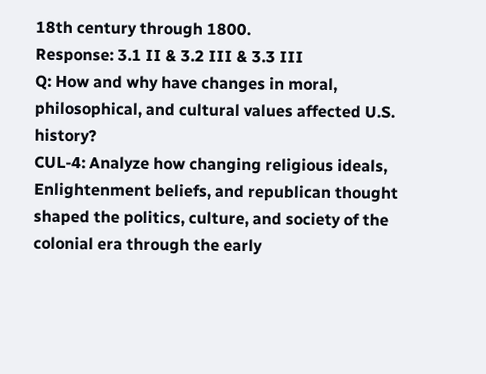18th century through 1800.
Response: 3.1 II & 3.2 III & 3.3 III
Q: How and why have changes in moral, philosophical, and cultural values affected U.S. history?
CUL-4: Analyze how changing religious ideals, Enlightenment beliefs, and republican thought shaped the politics, culture, and society of the colonial era through the early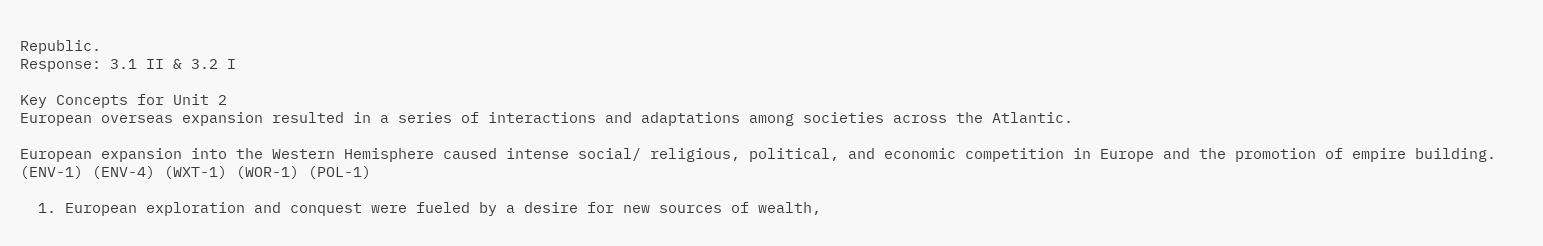Republic.
Response: 3.1 II & 3.2 I

Key Concepts for Unit 2
European overseas expansion resulted in a series of interactions and adaptations among societies across the Atlantic.

European expansion into the Western Hemisphere caused intense social/ religious, political, and economic competition in Europe and the promotion of empire building. (ENV-1) (ENV-4) (WXT-1) (WOR-1) (POL-1)

  1. European exploration and conquest were fueled by a desire for new sources of wealth,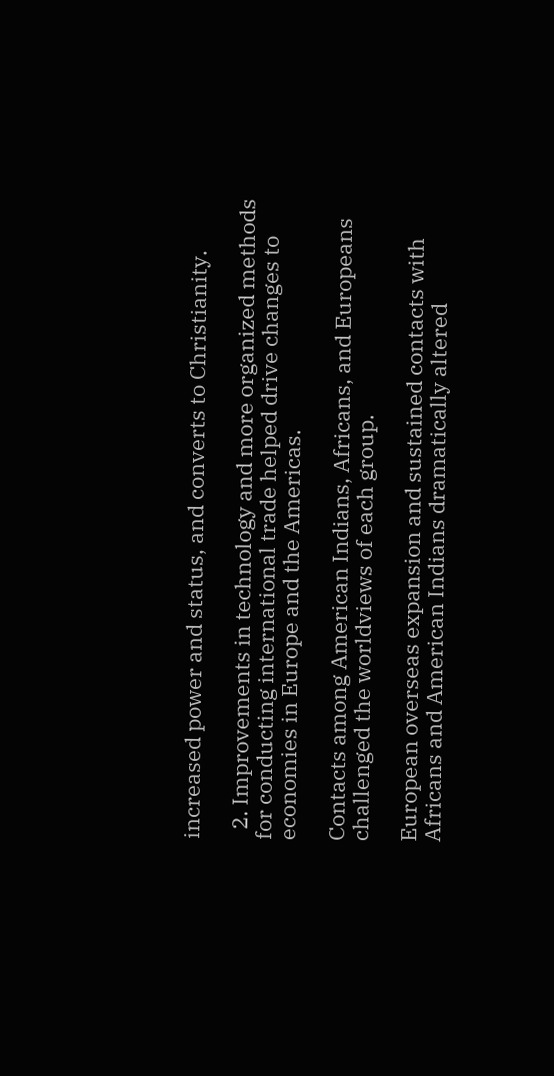increased power and status, and converts to Christianity.

  2. Improvements in technology and more organized methods for conducting international trade helped drive changes to economies in Europe and the Americas.

Contacts among American Indians, Africans, and Europeans challenged the worldviews of each group.

European overseas expansion and sustained contacts with Africans and American Indians dramatically altered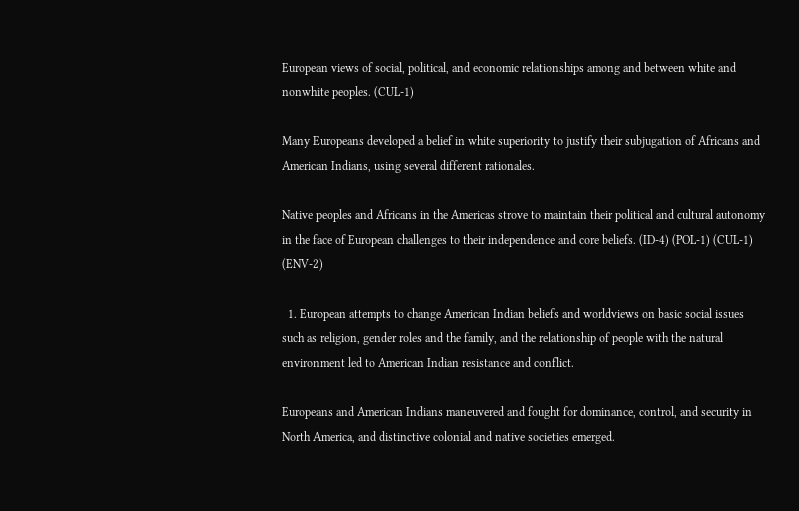European views of social, political, and economic relationships among and between white and nonwhite peoples. (CUL-1)

Many Europeans developed a belief in white superiority to justify their subjugation of Africans and American Indians, using several different rationales.

Native peoples and Africans in the Americas strove to maintain their political and cultural autonomy in the face of European challenges to their independence and core beliefs. (ID-4) (POL-1) (CUL-1) (ENV-2)

  1. European attempts to change American Indian beliefs and worldviews on basic social issues such as religion, gender roles and the family, and the relationship of people with the natural environment led to American Indian resistance and conflict.

Europeans and American Indians maneuvered and fought for dominance, control, and security in North America, and distinctive colonial and native societies emerged.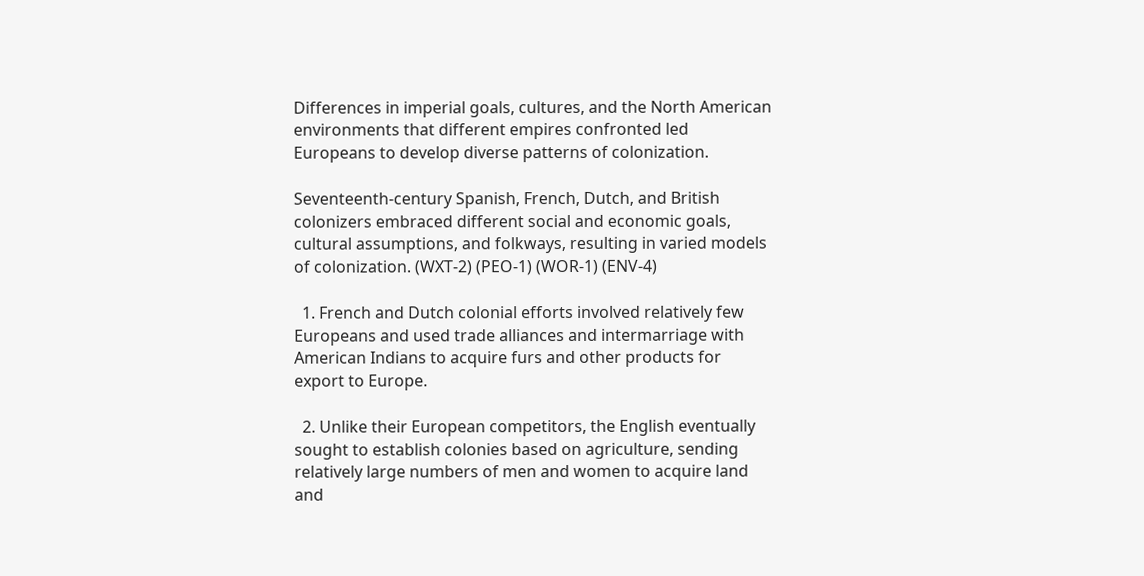Differences in imperial goals, cultures, and the North American environments that different empires confronted led Europeans to develop diverse patterns of colonization.

Seventeenth-century Spanish, French, Dutch, and British colonizers embraced different social and economic goals, cultural assumptions, and folkways, resulting in varied models of colonization. (WXT-2) (PEO-1) (WOR-1) (ENV-4)

  1. French and Dutch colonial efforts involved relatively few Europeans and used trade alliances and intermarriage with American Indians to acquire furs and other products for export to Europe.

  2. Unlike their European competitors, the English eventually sought to establish colonies based on agriculture, sending relatively large numbers of men and women to acquire land and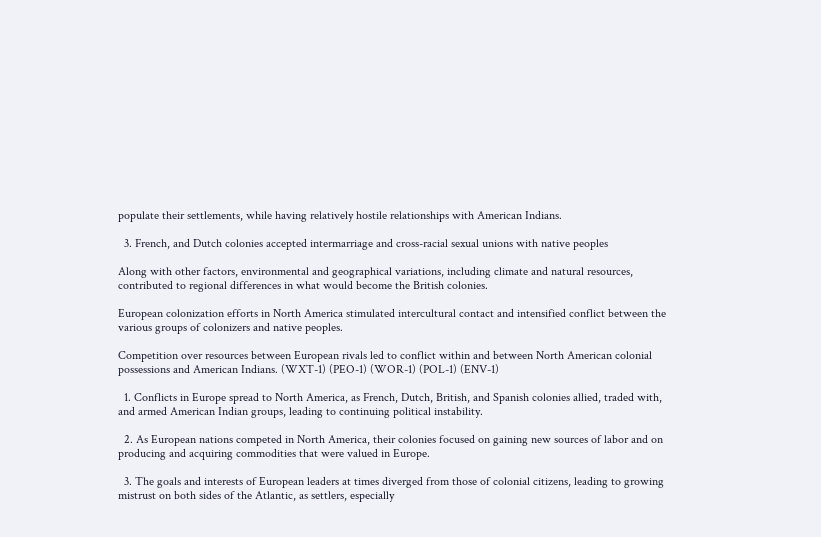populate their settlements, while having relatively hostile relationships with American Indians.

  3. French, and Dutch colonies accepted intermarriage and cross-racial sexual unions with native peoples

Along with other factors, environmental and geographical variations, including climate and natural resources, contributed to regional differences in what would become the British colonies.

European colonization efforts in North America stimulated intercultural contact and intensified conflict between the various groups of colonizers and native peoples.

Competition over resources between European rivals led to conflict within and between North American colonial possessions and American Indians. (WXT-1) (PEO-1) (WOR-1) (POL-1) (ENV-1)

  1. Conflicts in Europe spread to North America, as French, Dutch, British, and Spanish colonies allied, traded with, and armed American Indian groups, leading to continuing political instability.

  2. As European nations competed in North America, their colonies focused on gaining new sources of labor and on producing and acquiring commodities that were valued in Europe.

  3. The goals and interests of European leaders at times diverged from those of colonial citizens, leading to growing mistrust on both sides of the Atlantic, as settlers, especially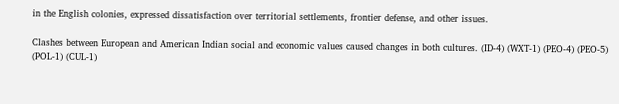in the English colonies, expressed dissatisfaction over territorial settlements, frontier defense, and other issues.

Clashes between European and American Indian social and economic values caused changes in both cultures. (ID-4) (WXT-1) (PEO-4) (PEO-5) (POL-1) (CUL-1)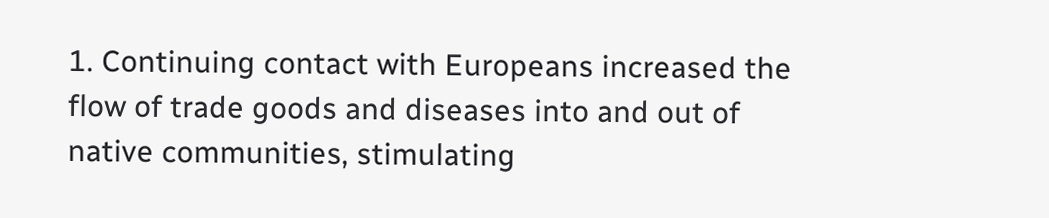1. Continuing contact with Europeans increased the flow of trade goods and diseases into and out of native communities, stimulating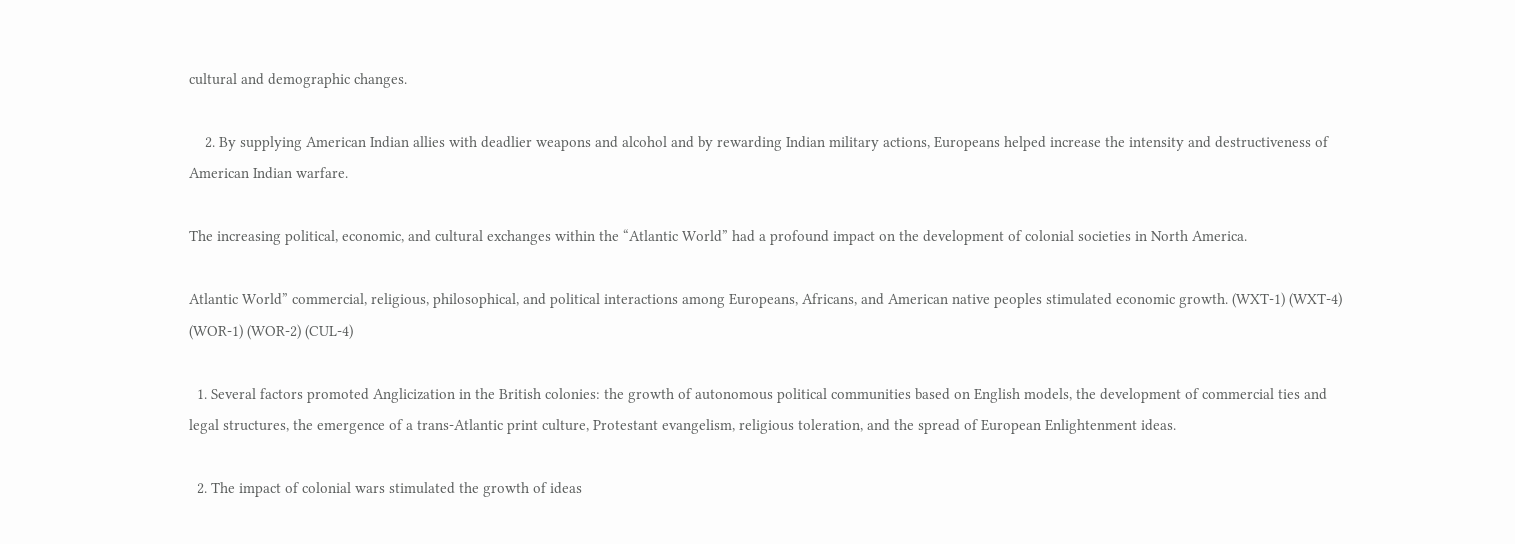cultural and demographic changes.

    2. By supplying American Indian allies with deadlier weapons and alcohol and by rewarding Indian military actions, Europeans helped increase the intensity and destructiveness of American Indian warfare.

The increasing political, economic, and cultural exchanges within the “Atlantic World” had a profound impact on the development of colonial societies in North America.

Atlantic World” commercial, religious, philosophical, and political interactions among Europeans, Africans, and American native peoples stimulated economic growth. (WXT-1) (WXT-4) (WOR-1) (WOR-2) (CUL-4)

  1. Several factors promoted Anglicization in the British colonies: the growth of autonomous political communities based on English models, the development of commercial ties and legal structures, the emergence of a trans-Atlantic print culture, Protestant evangelism, religious toleration, and the spread of European Enlightenment ideas.

  2. The impact of colonial wars stimulated the growth of ideas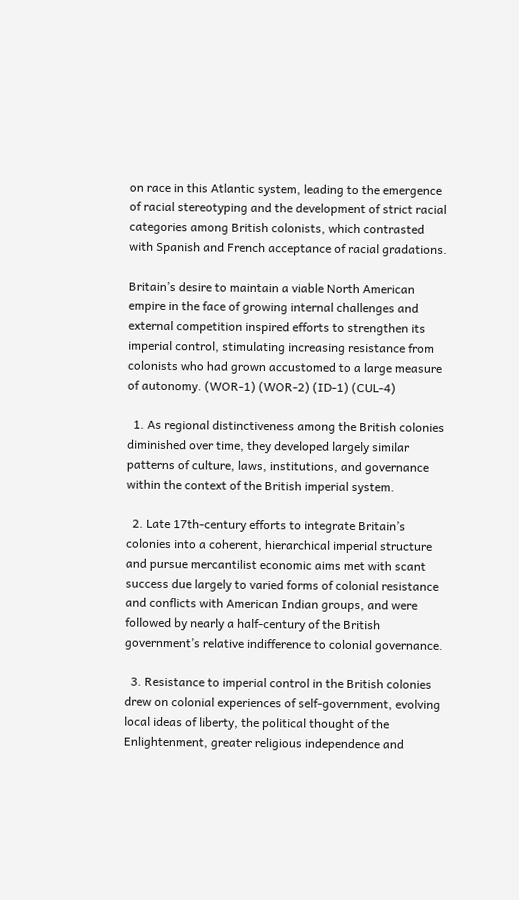on race in this Atlantic system, leading to the emergence of racial stereotyping and the development of strict racial categories among British colonists, which contrasted with Spanish and French acceptance of racial gradations.

Britain’s desire to maintain a viable North American empire in the face of growing internal challenges and external competition inspired efforts to strengthen its imperial control, stimulating increasing resistance from colonists who had grown accustomed to a large measure of autonomy. (WOR-1) (WOR-2) (ID-1) (CUL-4)

  1. As regional distinctiveness among the British colonies diminished over time, they developed largely similar patterns of culture, laws, institutions, and governance within the context of the British imperial system.

  2. Late 17th-century efforts to integrate Britain’s colonies into a coherent, hierarchical imperial structure and pursue mercantilist economic aims met with scant success due largely to varied forms of colonial resistance and conflicts with American Indian groups, and were followed by nearly a half-century of the British government’s relative indifference to colonial governance.

  3. Resistance to imperial control in the British colonies drew on colonial experiences of self-government, evolving local ideas of liberty, the political thought of the Enlightenment, greater religious independence and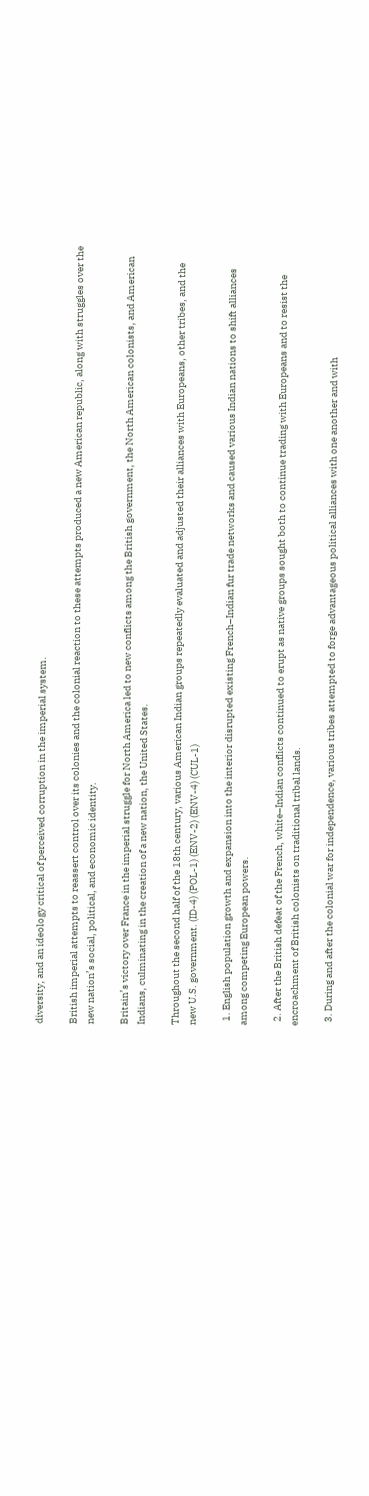diversity, and an ideology critical of perceived corruption in the imperial system.

British imperial attempts to reassert control over its colonies and the colonial reaction to these attempts produced a new American republic, along with struggles over the new nation’s social, political, and economic identity.

Britain’s victory over France in the imperial struggle for North America led to new conflicts among the British government, the North American colonists, and American Indians, culminating in the creation of a new nation, the United States.

Throughout the second half of the 18th century, various American Indian groups repeatedly evaluated and adjusted their alliances with Europeans, other tribes, and the new U.S. government. (ID-4) (POL-1) (ENV-2) (ENV-4) (CUL-1)

  1. English population growth and expansion into the interior disrupted existing French–Indian fur trade networks and caused various Indian nations to shift alliances among competing European powers.

  2. After the British defeat of the French, white–Indian conflicts continued to erupt as native groups sought both to continue trading with Europeans and to resist the encroachment of British colonists on traditional tribal lands.

  3. During and after the colonial war for independence, various tribes attempted to forge advantageous political alliances with one another and with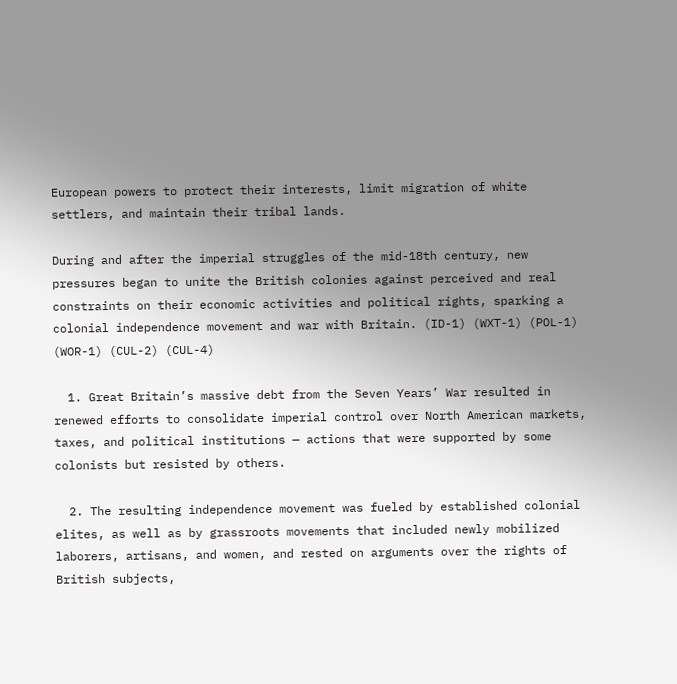European powers to protect their interests, limit migration of white settlers, and maintain their tribal lands.

During and after the imperial struggles of the mid-18th century, new pressures began to unite the British colonies against perceived and real constraints on their economic activities and political rights, sparking a colonial independence movement and war with Britain. (ID-1) (WXT-1) (POL-1) (WOR-1) (CUL-2) (CUL-4)

  1. Great Britain’s massive debt from the Seven Years’ War resulted in renewed efforts to consolidate imperial control over North American markets, taxes, and political institutions — actions that were supported by some colonists but resisted by others.

  2. The resulting independence movement was fueled by established colonial elites, as well as by grassroots movements that included newly mobilized laborers, artisans, and women, and rested on arguments over the rights of British subjects,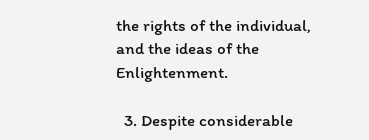the rights of the individual, and the ideas of the Enlightenment.

  3. Despite considerable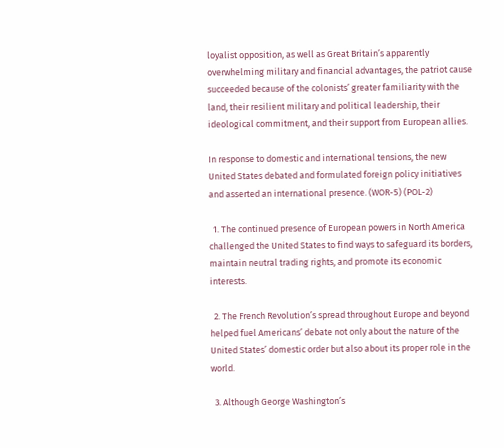loyalist opposition, as well as Great Britain’s apparently overwhelming military and financial advantages, the patriot cause succeeded because of the colonists’ greater familiarity with the land, their resilient military and political leadership, their ideological commitment, and their support from European allies.

In response to domestic and international tensions, the new United States debated and formulated foreign policy initiatives and asserted an international presence. (WOR-5) (POL-2)

  1. The continued presence of European powers in North America challenged the United States to find ways to safeguard its borders, maintain neutral trading rights, and promote its economic interests.

  2. The French Revolution’s spread throughout Europe and beyond helped fuel Americans’ debate not only about the nature of the United States’ domestic order but also about its proper role in the world.

  3. Although George Washington’s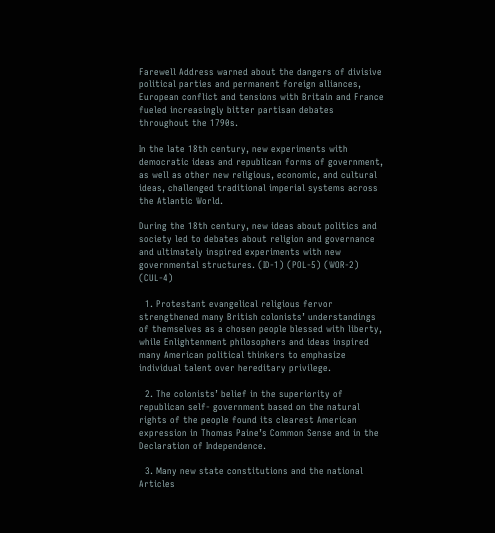Farewell Address warned about the dangers of divisive political parties and permanent foreign alliances, European conflict and tensions with Britain and France fueled increasingly bitter partisan debates throughout the 1790s.

In the late 18th century, new experiments with democratic ideas and republican forms of government, as well as other new religious, economic, and cultural ideas, challenged traditional imperial systems across the Atlantic World.

During the 18th century, new ideas about politics and society led to debates about religion and governance and ultimately inspired experiments with new governmental structures. (ID-1) (POL-5) (WOR-2) (CUL-4)

  1. Protestant evangelical religious fervor strengthened many British colonists’ understandings of themselves as a chosen people blessed with liberty, while Enlightenment philosophers and ideas inspired many American political thinkers to emphasize individual talent over hereditary privilege.

  2. The colonists’ belief in the superiority of republican self- government based on the natural rights of the people found its clearest American expression in Thomas Paine’s Common Sense and in the Declaration of Independence.

  3. Many new state constitutions and the national Articles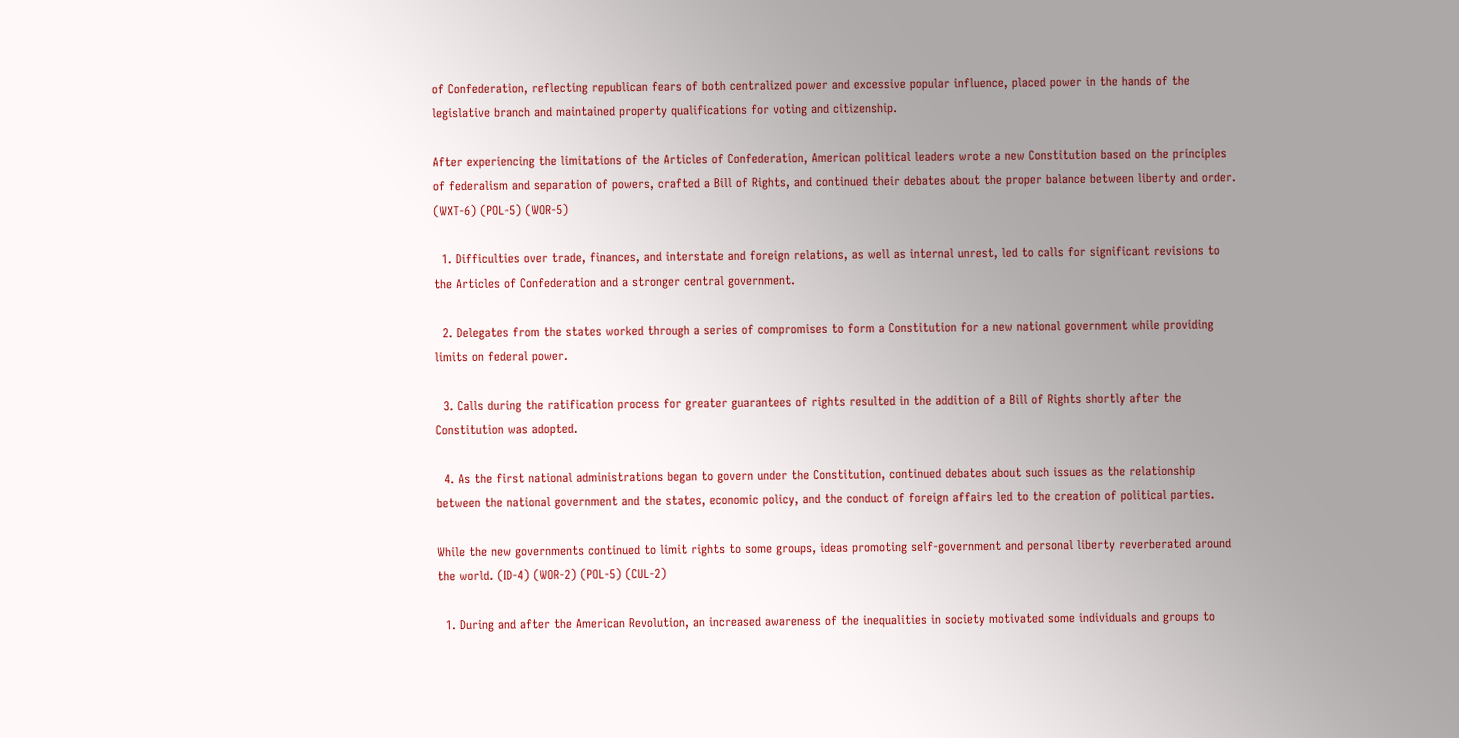of Confederation, reflecting republican fears of both centralized power and excessive popular influence, placed power in the hands of the legislative branch and maintained property qualifications for voting and citizenship.

After experiencing the limitations of the Articles of Confederation, American political leaders wrote a new Constitution based on the principles of federalism and separation of powers, crafted a Bill of Rights, and continued their debates about the proper balance between liberty and order. (WXT-6) (POL-5) (WOR-5)

  1. Difficulties over trade, finances, and interstate and foreign relations, as well as internal unrest, led to calls for significant revisions to the Articles of Confederation and a stronger central government.

  2. Delegates from the states worked through a series of compromises to form a Constitution for a new national government while providing limits on federal power.

  3. Calls during the ratification process for greater guarantees of rights resulted in the addition of a Bill of Rights shortly after the Constitution was adopted.

  4. As the first national administrations began to govern under the Constitution, continued debates about such issues as the relationship between the national government and the states, economic policy, and the conduct of foreign affairs led to the creation of political parties.

While the new governments continued to limit rights to some groups, ideas promoting self-government and personal liberty reverberated around the world. (ID-4) (WOR-2) (POL-5) (CUL-2)

  1. During and after the American Revolution, an increased awareness of the inequalities in society motivated some individuals and groups to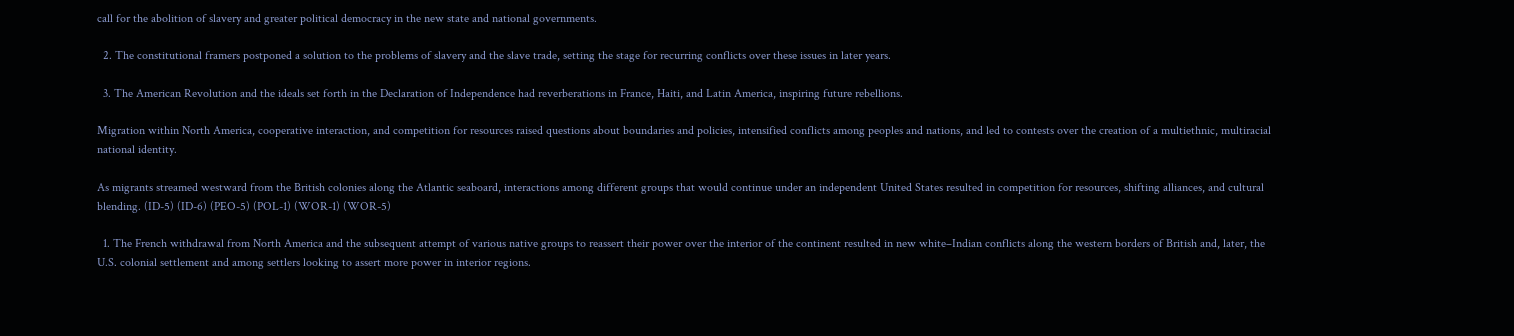call for the abolition of slavery and greater political democracy in the new state and national governments.

  2. The constitutional framers postponed a solution to the problems of slavery and the slave trade, setting the stage for recurring conflicts over these issues in later years.

  3. The American Revolution and the ideals set forth in the Declaration of Independence had reverberations in France, Haiti, and Latin America, inspiring future rebellions.

Migration within North America, cooperative interaction, and competition for resources raised questions about boundaries and policies, intensified conflicts among peoples and nations, and led to contests over the creation of a multiethnic, multiracial national identity.

As migrants streamed westward from the British colonies along the Atlantic seaboard, interactions among different groups that would continue under an independent United States resulted in competition for resources, shifting alliances, and cultural blending. (ID-5) (ID-6) (PEO-5) (POL-1) (WOR-1) (WOR-5)

  1. The French withdrawal from North America and the subsequent attempt of various native groups to reassert their power over the interior of the continent resulted in new white–Indian conflicts along the western borders of British and, later, the U.S. colonial settlement and among settlers looking to assert more power in interior regions.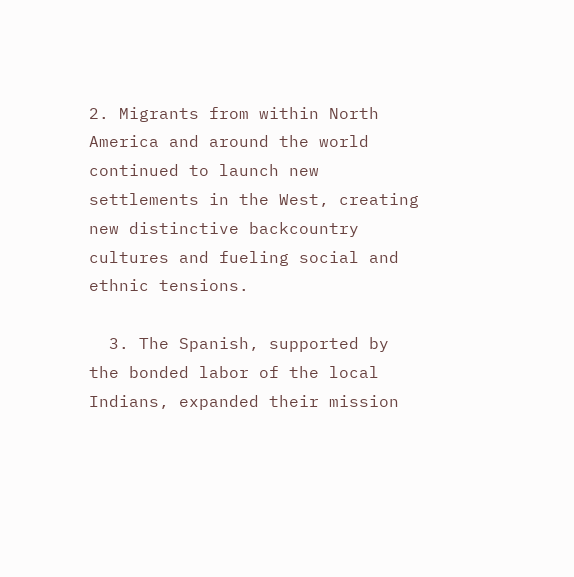2. Migrants from within North America and around the world continued to launch new settlements in the West, creating new distinctive backcountry cultures and fueling social and ethnic tensions.

  3. The Spanish, supported by the bonded labor of the local Indians, expanded their mission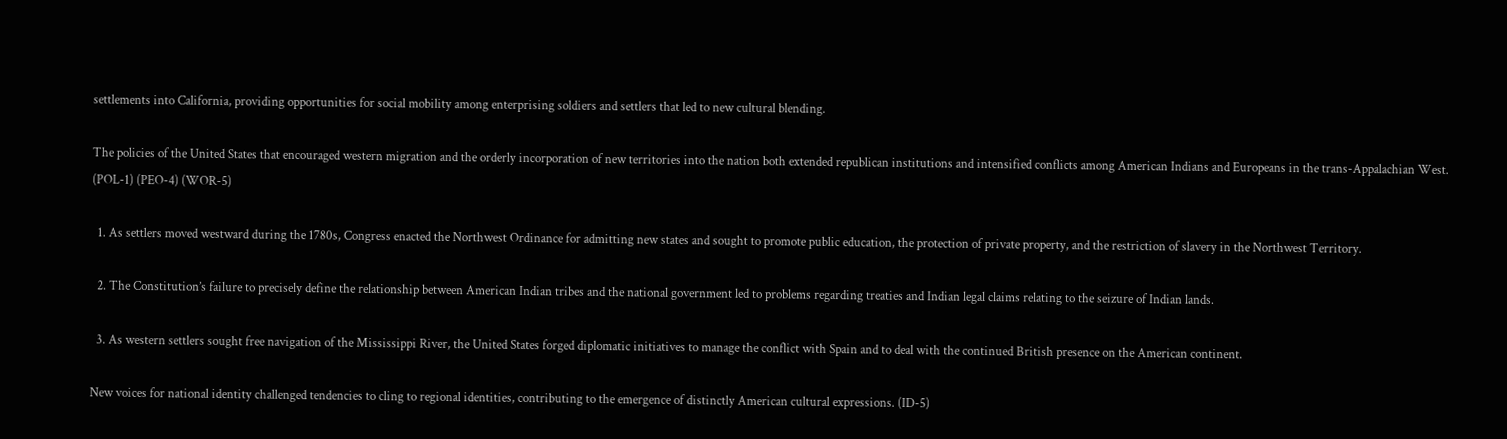settlements into California, providing opportunities for social mobility among enterprising soldiers and settlers that led to new cultural blending.

The policies of the United States that encouraged western migration and the orderly incorporation of new territories into the nation both extended republican institutions and intensified conflicts among American Indians and Europeans in the trans-Appalachian West. (POL-1) (PEO-4) (WOR-5)

  1. As settlers moved westward during the 1780s, Congress enacted the Northwest Ordinance for admitting new states and sought to promote public education, the protection of private property, and the restriction of slavery in the Northwest Territory.

  2. The Constitution’s failure to precisely define the relationship between American Indian tribes and the national government led to problems regarding treaties and Indian legal claims relating to the seizure of Indian lands.

  3. As western settlers sought free navigation of the Mississippi River, the United States forged diplomatic initiatives to manage the conflict with Spain and to deal with the continued British presence on the American continent.

New voices for national identity challenged tendencies to cling to regional identities, contributing to the emergence of distinctly American cultural expressions. (ID-5)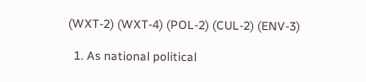(WXT-2) (WXT-4) (POL-2) (CUL-2) (ENV-3)

  1. As national political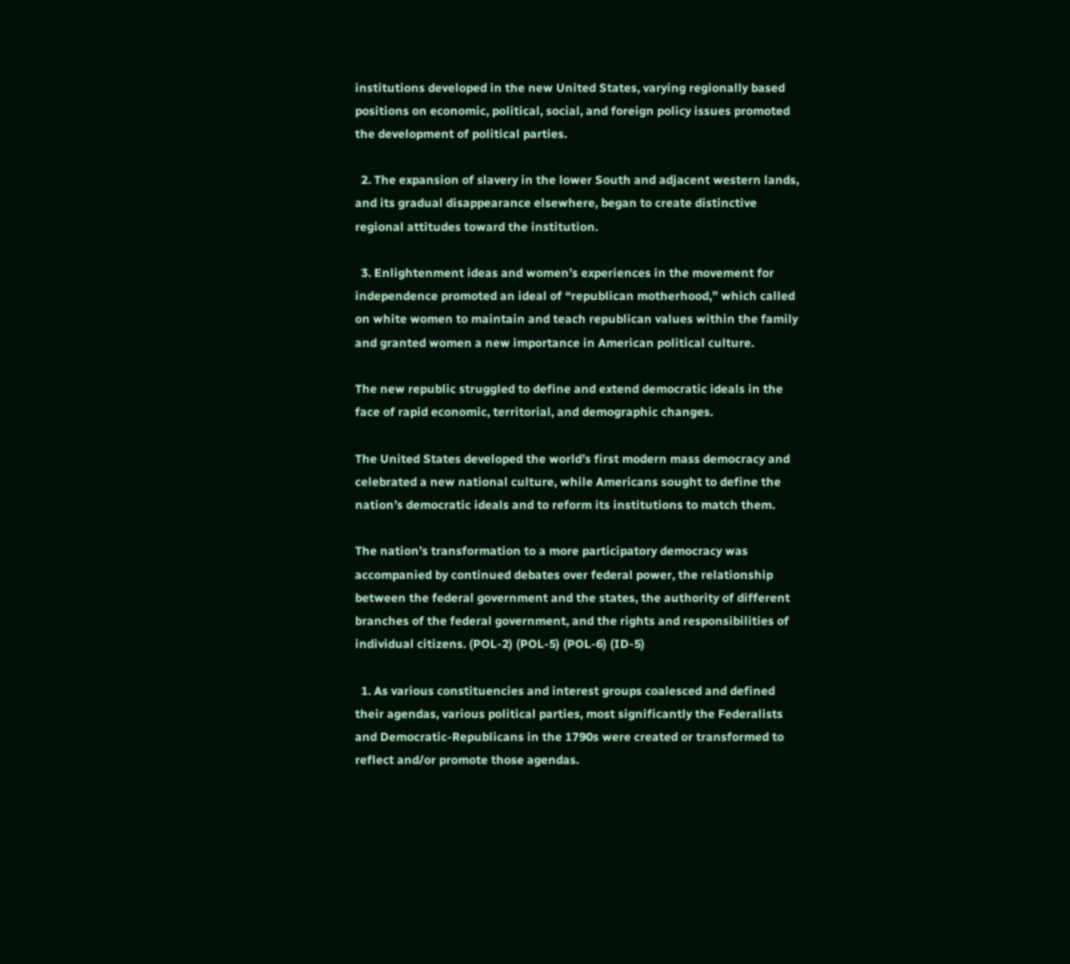institutions developed in the new United States, varying regionally based positions on economic, political, social, and foreign policy issues promoted the development of political parties.

  2. The expansion of slavery in the lower South and adjacent western lands, and its gradual disappearance elsewhere, began to create distinctive regional attitudes toward the institution.

  3. Enlightenment ideas and women’s experiences in the movement for independence promoted an ideal of “republican motherhood,” which called on white women to maintain and teach republican values within the family and granted women a new importance in American political culture.

The new republic struggled to define and extend democratic ideals in the face of rapid economic, territorial, and demographic changes.

The United States developed the world’s first modern mass democracy and celebrated a new national culture, while Americans sought to define the nation’s democratic ideals and to reform its institutions to match them.

The nation’s transformation to a more participatory democracy was accompanied by continued debates over federal power, the relationship between the federal government and the states, the authority of different branches of the federal government, and the rights and responsibilities of individual citizens. (POL-2) (POL-5) (POL-6) (ID-5)

  1. As various constituencies and interest groups coalesced and defined their agendas, various political parties, most significantly the Federalists and Democratic-Republicans in the 1790s were created or transformed to reflect and/or promote those agendas.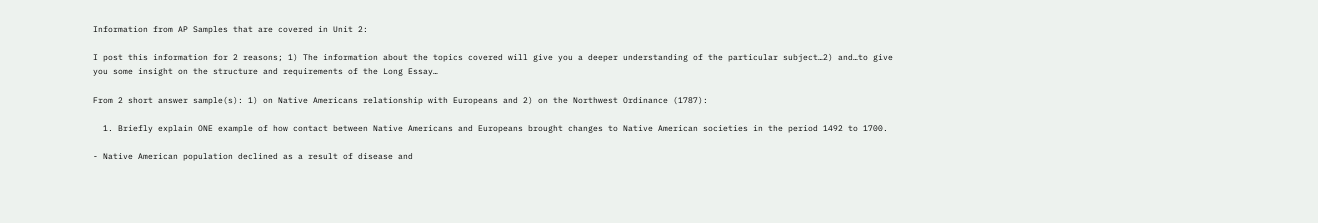Information from AP Samples that are covered in Unit 2:

I post this information for 2 reasons; 1) The information about the topics covered will give you a deeper understanding of the particular subject…2) and…to give you some insight on the structure and requirements of the Long Essay…

From 2 short answer sample(s): 1) on Native Americans relationship with Europeans and 2) on the Northwest Ordinance (1787):

  1. Briefly explain ONE example of how contact between Native Americans and Europeans brought changes to Native American societies in the period 1492 to 1700.

- Native American population declined as a result of disease and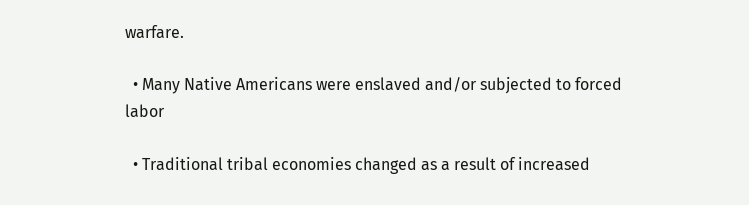warfare.

  • Many Native Americans were enslaved and/or subjected to forced labor

  • Traditional tribal economies changed as a result of increased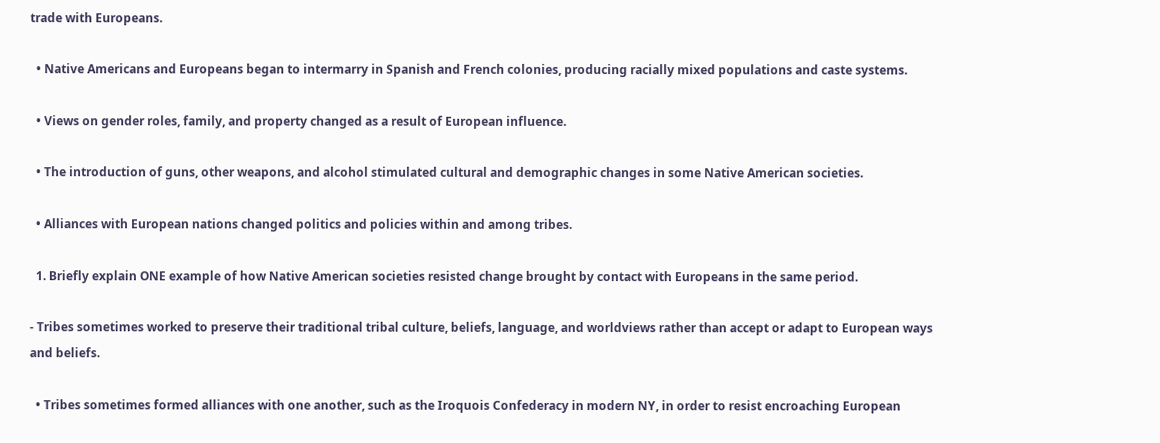trade with Europeans.

  • Native Americans and Europeans began to intermarry in Spanish and French colonies, producing racially mixed populations and caste systems.

  • Views on gender roles, family, and property changed as a result of European influence.

  • The introduction of guns, other weapons, and alcohol stimulated cultural and demographic changes in some Native American societies.

  • Alliances with European nations changed politics and policies within and among tribes.

  1. Briefly explain ONE example of how Native American societies resisted change brought by contact with Europeans in the same period.

- Tribes sometimes worked to preserve their traditional tribal culture, beliefs, language, and worldviews rather than accept or adapt to European ways and beliefs.

  • Tribes sometimes formed alliances with one another, such as the Iroquois Confederacy in modern NY, in order to resist encroaching European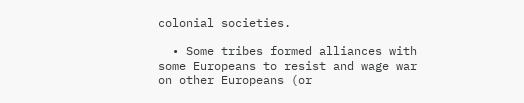colonial societies.

  • Some tribes formed alliances with some Europeans to resist and wage war on other Europeans (or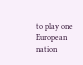to play one European nation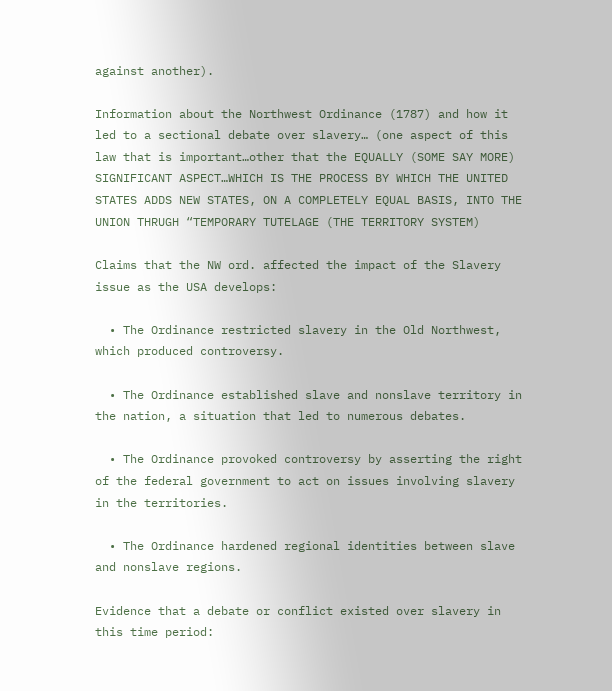against another).

Information about the Northwest Ordinance (1787) and how it led to a sectional debate over slavery… (one aspect of this law that is important…other that the EQUALLY (SOME SAY MORE) SIGNIFICANT ASPECT…WHICH IS THE PROCESS BY WHICH THE UNITED STATES ADDS NEW STATES, ON A COMPLETELY EQUAL BASIS, INTO THE UNION THRUGH “TEMPORARY TUTELAGE (THE TERRITORY SYSTEM)

Claims that the NW ord. affected the impact of the Slavery issue as the USA develops:

  • The Ordinance restricted slavery in the Old Northwest, which produced controversy.

  • The Ordinance established slave and nonslave territory in the nation, a situation that led to numerous debates.

  • The Ordinance provoked controversy by asserting the right of the federal government to act on issues involving slavery in the territories.

  • The Ordinance hardened regional identities between slave and nonslave regions.

Evidence that a debate or conflict existed over slavery in this time period: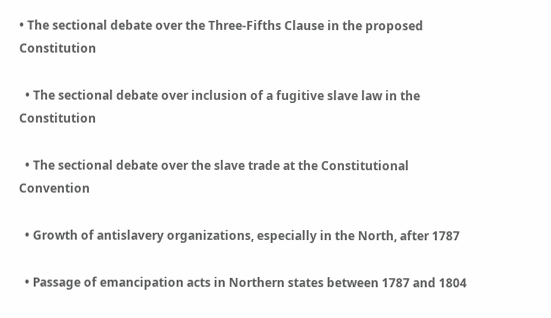• The sectional debate over the Three-Fifths Clause in the proposed Constitution

  • The sectional debate over inclusion of a fugitive slave law in the Constitution

  • The sectional debate over the slave trade at the Constitutional Convention

  • Growth of antislavery organizations, especially in the North, after 1787

  • Passage of emancipation acts in Northern states between 1787 and 1804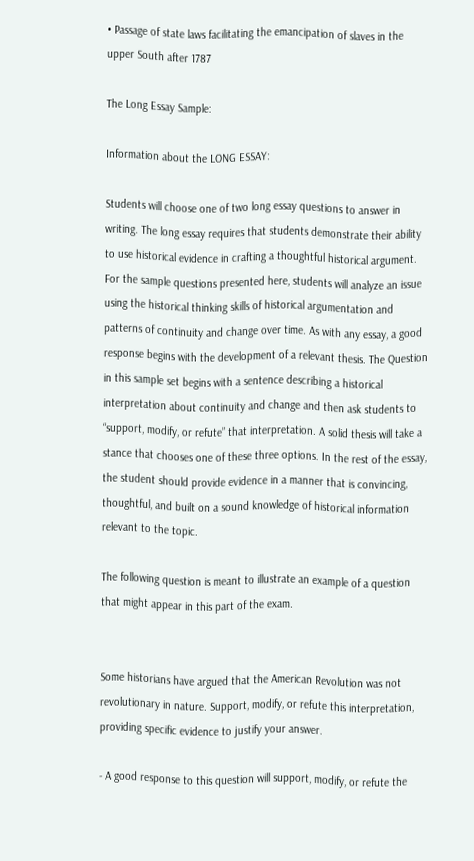• Passage of state laws facilitating the emancipation of slaves in the upper South after 1787

The Long Essay Sample:

Information about the LONG ESSAY:

Students will choose one of two long essay questions to answer in writing. The long essay requires that students demonstrate their ability to use historical evidence in crafting a thoughtful historical argument. For the sample questions presented here, students will analyze an issue using the historical thinking skills of historical argumentation and patterns of continuity and change over time. As with any essay, a good response begins with the development of a relevant thesis. The Question in this sample set begins with a sentence describing a historical interpretation about continuity and change and then ask students to “support, modify, or refute” that interpretation. A solid thesis will take a stance that chooses one of these three options. In the rest of the essay, the student should provide evidence in a manner that is convincing, thoughtful, and built on a sound knowledge of historical information relevant to the topic.

The following question is meant to illustrate an example of a question that might appear in this part of the exam.


Some historians have argued that the American Revolution was not revolutionary in nature. Support, modify, or refute this interpretation, providing specific evidence to justify your answer.

- A good response to this question will support, modify, or refute the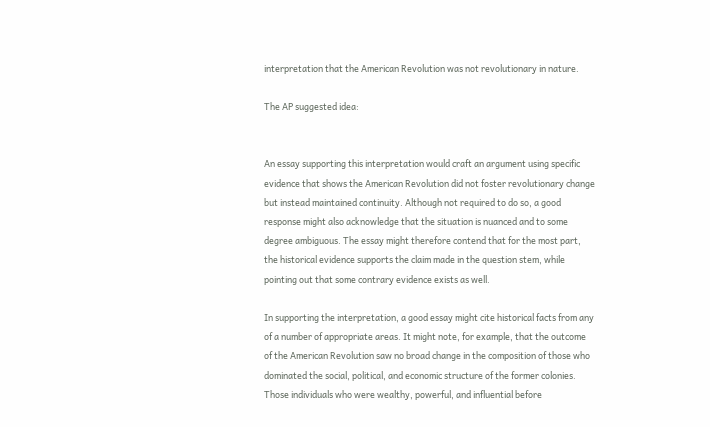interpretation that the American Revolution was not revolutionary in nature.

The AP suggested idea:


An essay supporting this interpretation would craft an argument using specific evidence that shows the American Revolution did not foster revolutionary change but instead maintained continuity. Although not required to do so, a good response might also acknowledge that the situation is nuanced and to some degree ambiguous. The essay might therefore contend that for the most part, the historical evidence supports the claim made in the question stem, while pointing out that some contrary evidence exists as well.

In supporting the interpretation, a good essay might cite historical facts from any of a number of appropriate areas. It might note, for example, that the outcome of the American Revolution saw no broad change in the composition of those who dominated the social, political, and economic structure of the former colonies. Those individuals who were wealthy, powerful, and influential before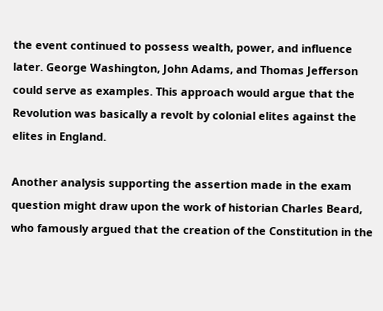the event continued to possess wealth, power, and influence later. George Washington, John Adams, and Thomas Jefferson could serve as examples. This approach would argue that the Revolution was basically a revolt by colonial elites against the elites in England.

Another analysis supporting the assertion made in the exam question might draw upon the work of historian Charles Beard, who famously argued that the creation of the Constitution in the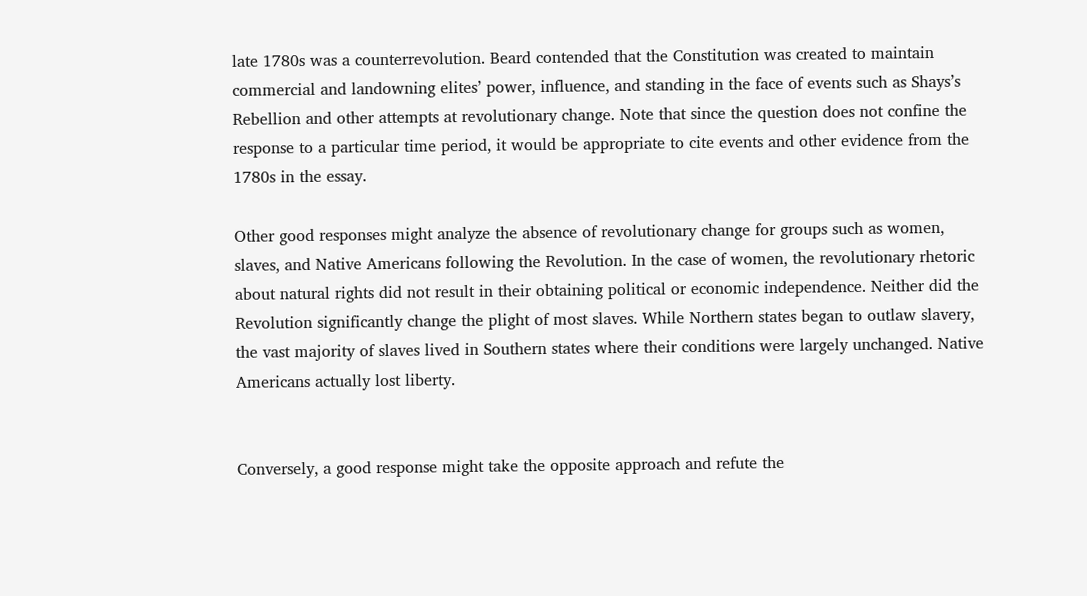late 1780s was a counterrevolution. Beard contended that the Constitution was created to maintain commercial and landowning elites’ power, influence, and standing in the face of events such as Shays’s Rebellion and other attempts at revolutionary change. Note that since the question does not confine the response to a particular time period, it would be appropriate to cite events and other evidence from the 1780s in the essay.

Other good responses might analyze the absence of revolutionary change for groups such as women, slaves, and Native Americans following the Revolution. In the case of women, the revolutionary rhetoric about natural rights did not result in their obtaining political or economic independence. Neither did the Revolution significantly change the plight of most slaves. While Northern states began to outlaw slavery, the vast majority of slaves lived in Southern states where their conditions were largely unchanged. Native Americans actually lost liberty.


Conversely, a good response might take the opposite approach and refute the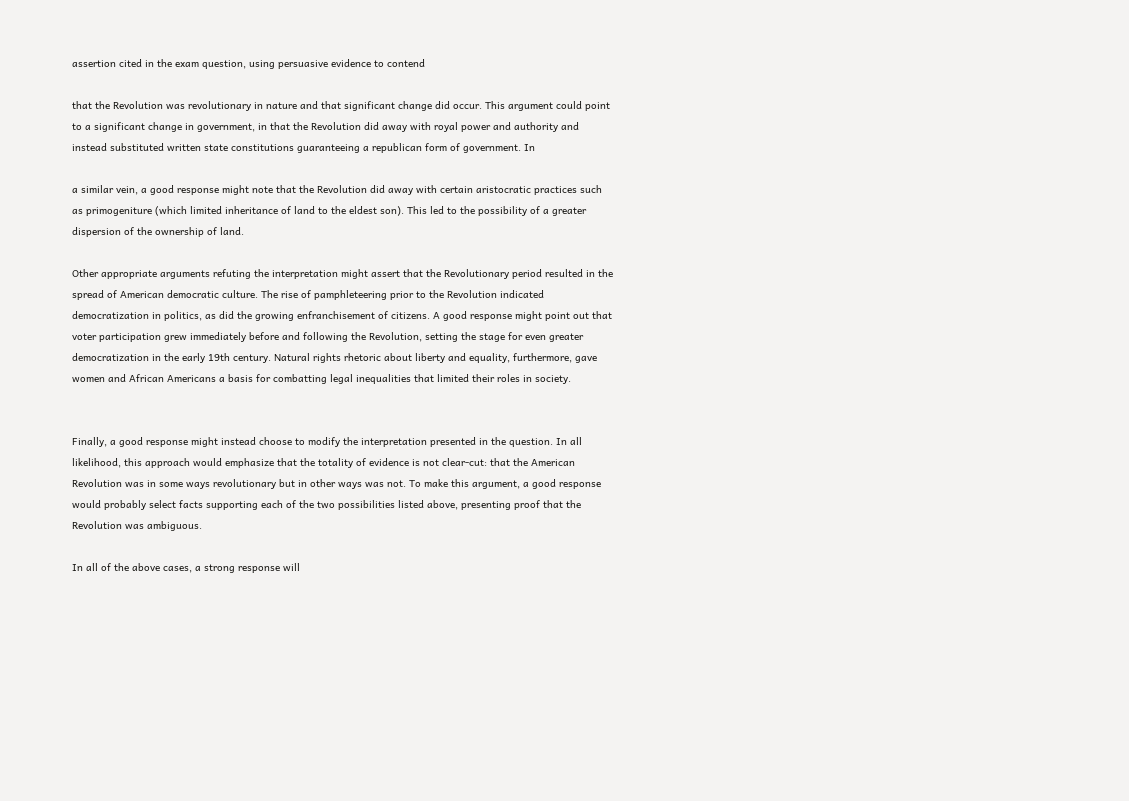assertion cited in the exam question, using persuasive evidence to contend

that the Revolution was revolutionary in nature and that significant change did occur. This argument could point to a significant change in government, in that the Revolution did away with royal power and authority and instead substituted written state constitutions guaranteeing a republican form of government. In

a similar vein, a good response might note that the Revolution did away with certain aristocratic practices such as primogeniture (which limited inheritance of land to the eldest son). This led to the possibility of a greater dispersion of the ownership of land.

Other appropriate arguments refuting the interpretation might assert that the Revolutionary period resulted in the spread of American democratic culture. The rise of pamphleteering prior to the Revolution indicated democratization in politics, as did the growing enfranchisement of citizens. A good response might point out that voter participation grew immediately before and following the Revolution, setting the stage for even greater democratization in the early 19th century. Natural rights rhetoric about liberty and equality, furthermore, gave women and African Americans a basis for combatting legal inequalities that limited their roles in society.


Finally, a good response might instead choose to modify the interpretation presented in the question. In all likelihood, this approach would emphasize that the totality of evidence is not clear-cut: that the American Revolution was in some ways revolutionary but in other ways was not. To make this argument, a good response would probably select facts supporting each of the two possibilities listed above, presenting proof that the Revolution was ambiguous.

In all of the above cases, a strong response will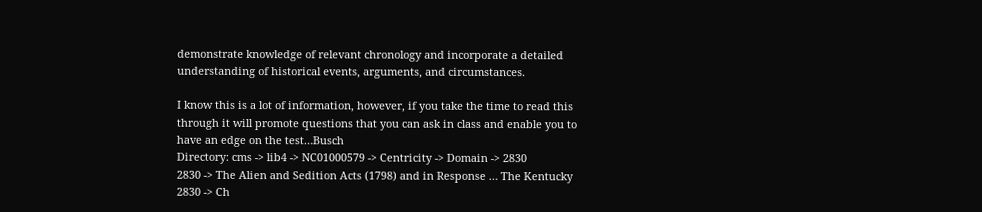demonstrate knowledge of relevant chronology and incorporate a detailed understanding of historical events, arguments, and circumstances.

I know this is a lot of information, however, if you take the time to read this through it will promote questions that you can ask in class and enable you to have an edge on the test…Busch
Directory: cms -> lib4 -> NC01000579 -> Centricity -> Domain -> 2830
2830 -> The Alien and Sedition Acts (1798) and in Response … The Kentucky
2830 -> Ch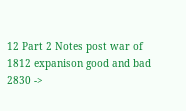12 Part 2 Notes post war of 1812 expanison good and bad
2830 ->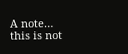A note… this is not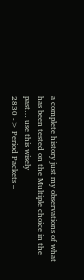a complete history just my observations of what has been tested on the Multiple choice in the past… use this wisely
2830 -> Period Packets –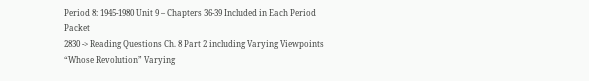Period 8: 1945-1980 Unit 9 – Chapters 36-39 Included in Each Period Packet
2830 -> Reading Questions Ch. 8 Part 2 including Varying Viewpoints “Whose Revolution” Varying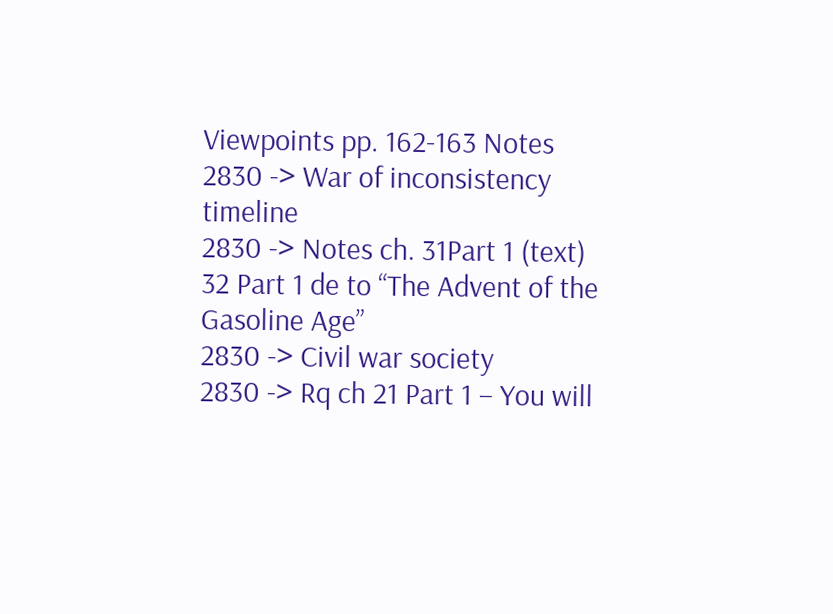Viewpoints pp. 162-163 Notes
2830 -> War of inconsistency timeline
2830 -> Notes ch. 31Part 1 (text) 32 Part 1 de to “The Advent of the Gasoline Age”
2830 -> Civil war society
2830 -> Rq ch 21 Part 1 – You will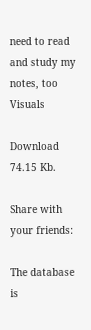need to read and study my notes, too Visuals

Download 74.15 Kb.

Share with your friends:

The database is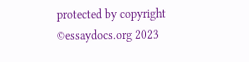protected by copyright ©essaydocs.org 2023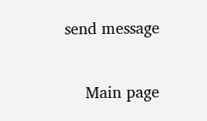send message

    Main page